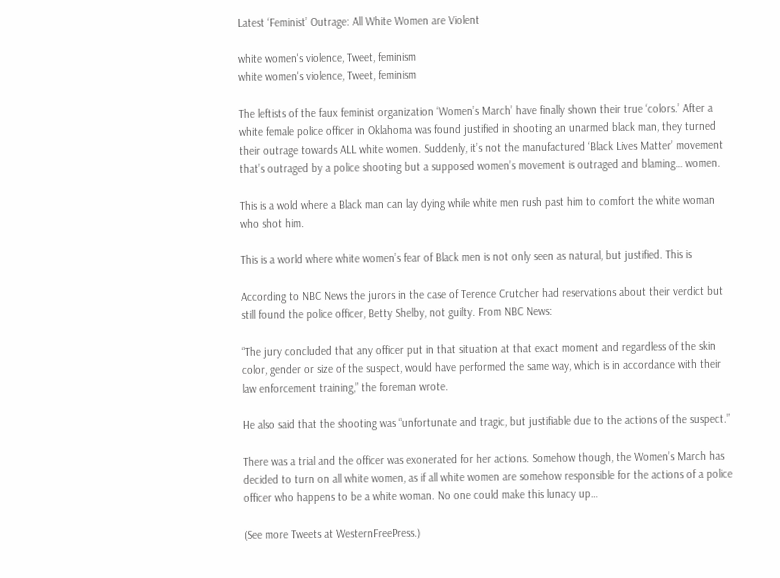Latest ‘Feminist’ Outrage: All White Women are Violent

white women's violence, Tweet, feminism
white women's violence, Tweet, feminism

The leftists of the faux feminist organization ‘Women’s March’ have finally shown their true ‘colors.’ After a white female police officer in Oklahoma was found justified in shooting an unarmed black man, they turned their outrage towards ALL white women. Suddenly, it’s not the manufactured ‘Black Lives Matter’ movement that’s outraged by a police shooting but a supposed women’s movement is outraged and blaming… women.

This is a wold where a Black man can lay dying while white men rush past him to comfort the white woman who shot him.

This is a world where white women’s fear of Black men is not only seen as natural, but justified. This is

According to NBC News the jurors in the case of Terence Crutcher had reservations about their verdict but still found the police officer, Betty Shelby, not guilty. From NBC News:

“The jury concluded that any officer put in that situation at that exact moment and regardless of the skin color, gender or size of the suspect, would have performed the same way, which is in accordance with their law enforcement training,” the foreman wrote.

He also said that the shooting was “unfortunate and tragic, but justifiable due to the actions of the suspect.”

There was a trial and the officer was exonerated for her actions. Somehow though, the Women’s March has decided to turn on all white women, as if all white women are somehow responsible for the actions of a police officer who happens to be a white woman. No one could make this lunacy up…

(See more Tweets at WesternFreePress.)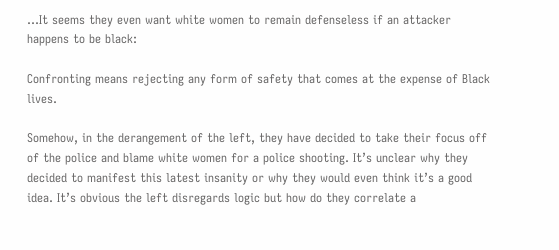…It seems they even want white women to remain defenseless if an attacker happens to be black:

Confronting means rejecting any form of safety that comes at the expense of Black lives.

Somehow, in the derangement of the left, they have decided to take their focus off of the police and blame white women for a police shooting. It’s unclear why they decided to manifest this latest insanity or why they would even think it’s a good idea. It’s obvious the left disregards logic but how do they correlate a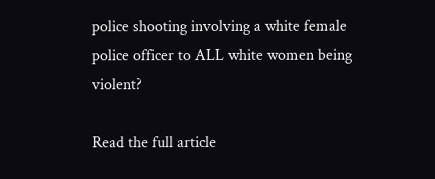police shooting involving a white female police officer to ALL white women being violent?

Read the full article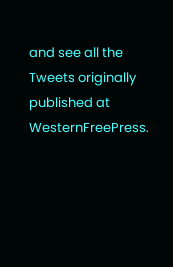and see all the Tweets originally published at WesternFreePress.